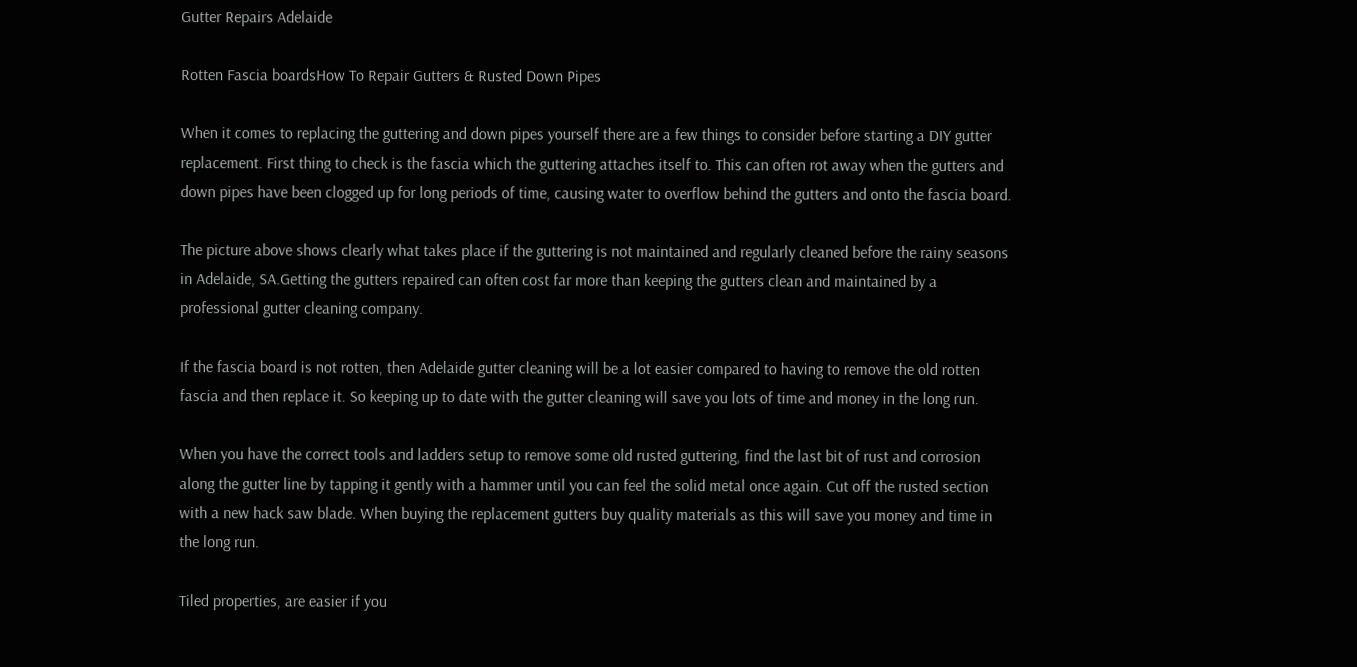Gutter Repairs Adelaide

Rotten Fascia boardsHow To Repair Gutters & Rusted Down Pipes

When it comes to replacing the guttering and down pipes yourself there are a few things to consider before starting a DIY gutter replacement. First thing to check is the fascia which the guttering attaches itself to. This can often rot away when the gutters and down pipes have been clogged up for long periods of time, causing water to overflow behind the gutters and onto the fascia board.

The picture above shows clearly what takes place if the guttering is not maintained and regularly cleaned before the rainy seasons in Adelaide, SA.Getting the gutters repaired can often cost far more than keeping the gutters clean and maintained by a professional gutter cleaning company.

If the fascia board is not rotten, then Adelaide gutter cleaning will be a lot easier compared to having to remove the old rotten fascia and then replace it. So keeping up to date with the gutter cleaning will save you lots of time and money in the long run.

When you have the correct tools and ladders setup to remove some old rusted guttering, find the last bit of rust and corrosion along the gutter line by tapping it gently with a hammer until you can feel the solid metal once again. Cut off the rusted section with a new hack saw blade. When buying the replacement gutters buy quality materials as this will save you money and time in the long run.

Tiled properties, are easier if you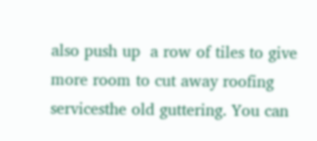also push up  a row of tiles to give more room to cut away roofing servicesthe old guttering. You can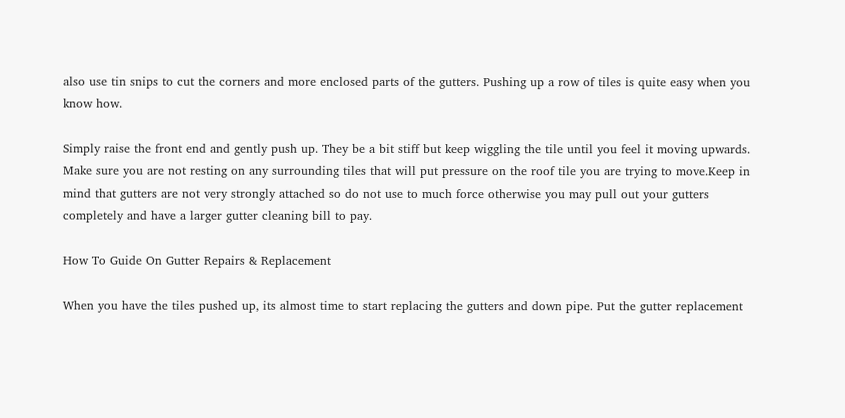also use tin snips to cut the corners and more enclosed parts of the gutters. Pushing up a row of tiles is quite easy when you know how.

Simply raise the front end and gently push up. They be a bit stiff but keep wiggling the tile until you feel it moving upwards. Make sure you are not resting on any surrounding tiles that will put pressure on the roof tile you are trying to move.Keep in mind that gutters are not very strongly attached so do not use to much force otherwise you may pull out your gutters completely and have a larger gutter cleaning bill to pay.

How To Guide On Gutter Repairs & Replacement

When you have the tiles pushed up, its almost time to start replacing the gutters and down pipe. Put the gutter replacement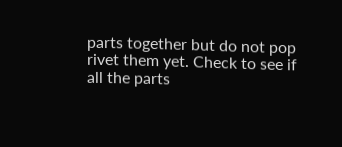parts together but do not pop rivet them yet. Check to see if all the parts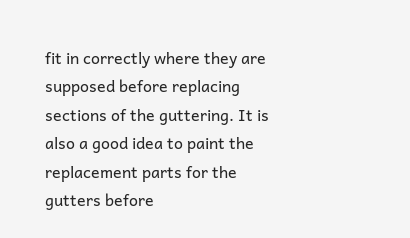fit in correctly where they are supposed before replacing sections of the guttering. It is also a good idea to paint the replacement parts for the gutters before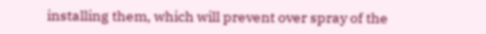installing them, which will prevent over spray of the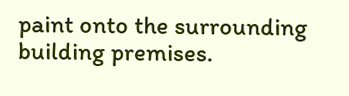paint onto the surrounding building premises.